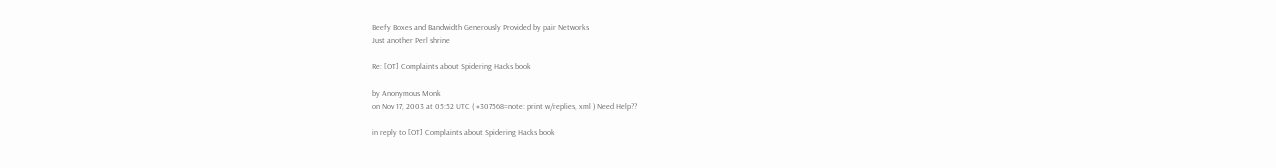Beefy Boxes and Bandwidth Generously Provided by pair Networks
Just another Perl shrine

Re: [OT] Complaints about Spidering Hacks book

by Anonymous Monk
on Nov 17, 2003 at 05:52 UTC ( #307568=note: print w/replies, xml ) Need Help??

in reply to [OT] Complaints about Spidering Hacks book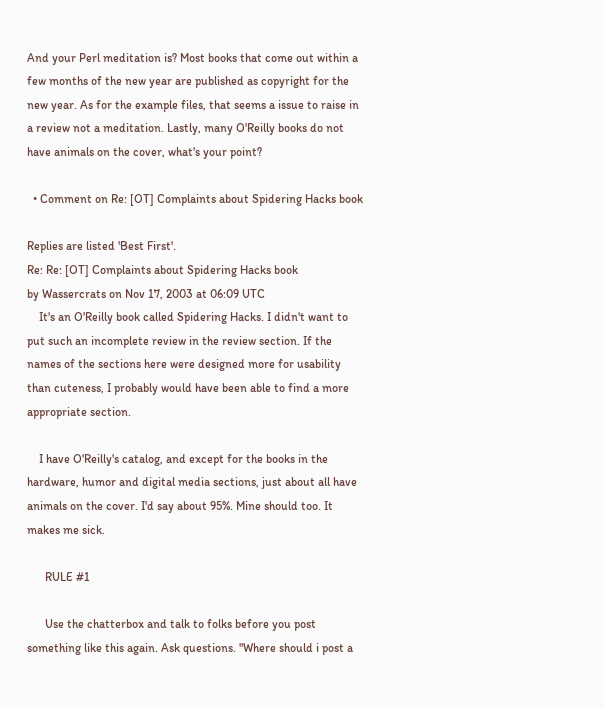And your Perl meditation is? Most books that come out within a few months of the new year are published as copyright for the new year. As for the example files, that seems a issue to raise in a review not a meditation. Lastly, many O'Reilly books do not have animals on the cover, what's your point?

  • Comment on Re: [OT] Complaints about Spidering Hacks book

Replies are listed 'Best First'.
Re: Re: [OT] Complaints about Spidering Hacks book
by Wassercrats on Nov 17, 2003 at 06:09 UTC
    It's an O'Reilly book called Spidering Hacks. I didn't want to put such an incomplete review in the review section. If the names of the sections here were designed more for usability than cuteness, I probably would have been able to find a more appropriate section.

    I have O'Reilly's catalog, and except for the books in the hardware, humor and digital media sections, just about all have animals on the cover. I'd say about 95%. Mine should too. It makes me sick.

      RULE #1

      Use the chatterbox and talk to folks before you post something like this again. Ask questions. "Where should i post a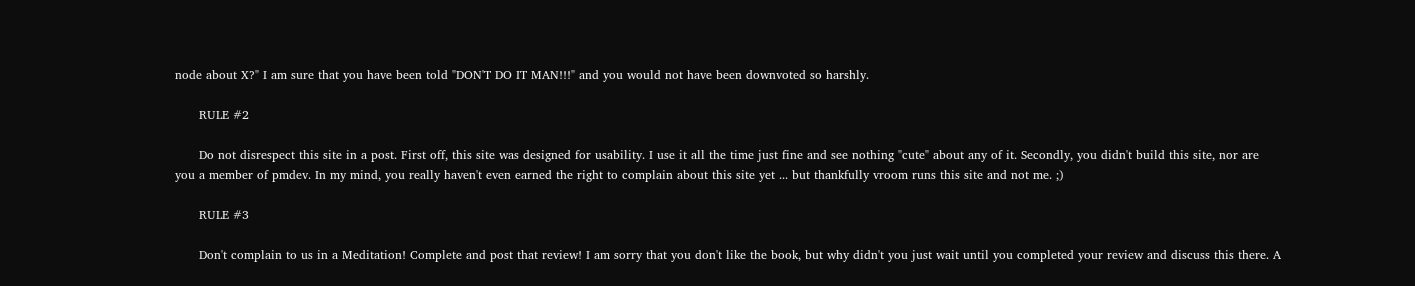node about X?" I am sure that you have been told "DON'T DO IT MAN!!!" and you would not have been downvoted so harshly.

      RULE #2

      Do not disrespect this site in a post. First off, this site was designed for usability. I use it all the time just fine and see nothing "cute" about any of it. Secondly, you didn't build this site, nor are you a member of pmdev. In my mind, you really haven't even earned the right to complain about this site yet ... but thankfully vroom runs this site and not me. ;)

      RULE #3

      Don't complain to us in a Meditation! Complete and post that review! I am sorry that you don't like the book, but why didn't you just wait until you completed your review and discuss this there. A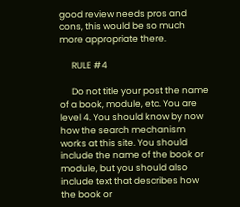good review needs pros and cons, this would be so much more appropriate there.

      RULE #4

      Do not title your post the name of a book, module, etc. You are level 4. You should know by now how the search mechanism works at this site. You should include the name of the book or module, but you should also include text that describes how the book or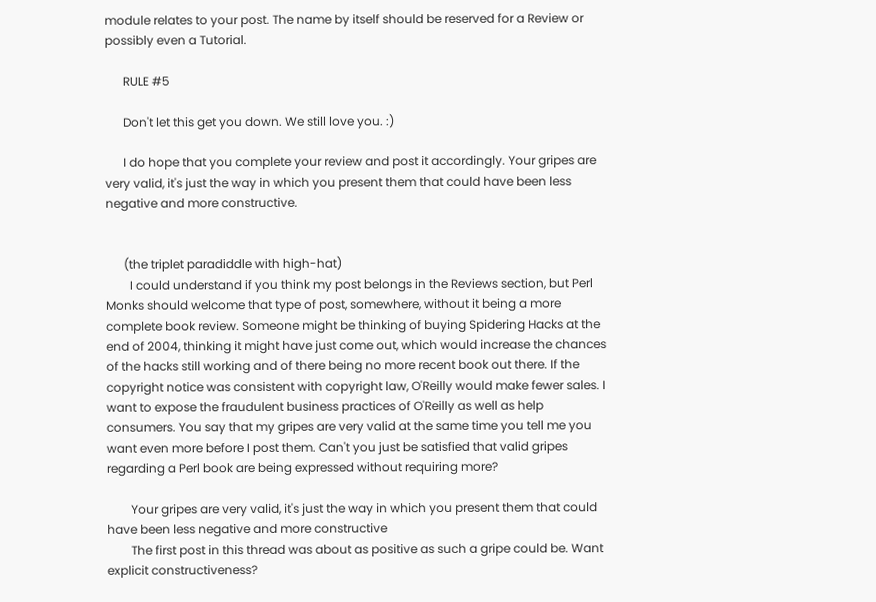module relates to your post. The name by itself should be reserved for a Review or possibly even a Tutorial.

      RULE #5

      Don't let this get you down. We still love you. :)

      I do hope that you complete your review and post it accordingly. Your gripes are very valid, it's just the way in which you present them that could have been less negative and more constructive.


      (the triplet paradiddle with high-hat)
        I could understand if you think my post belongs in the Reviews section, but Perl Monks should welcome that type of post, somewhere, without it being a more complete book review. Someone might be thinking of buying Spidering Hacks at the end of 2004, thinking it might have just come out, which would increase the chances of the hacks still working and of there being no more recent book out there. If the copyright notice was consistent with copyright law, O'Reilly would make fewer sales. I want to expose the fraudulent business practices of O'Reilly as well as help consumers. You say that my gripes are very valid at the same time you tell me you want even more before I post them. Can't you just be satisfied that valid gripes regarding a Perl book are being expressed without requiring more?

        Your gripes are very valid, it's just the way in which you present them that could have been less negative and more constructive
        The first post in this thread was about as positive as such a gripe could be. Want explicit constructiveness?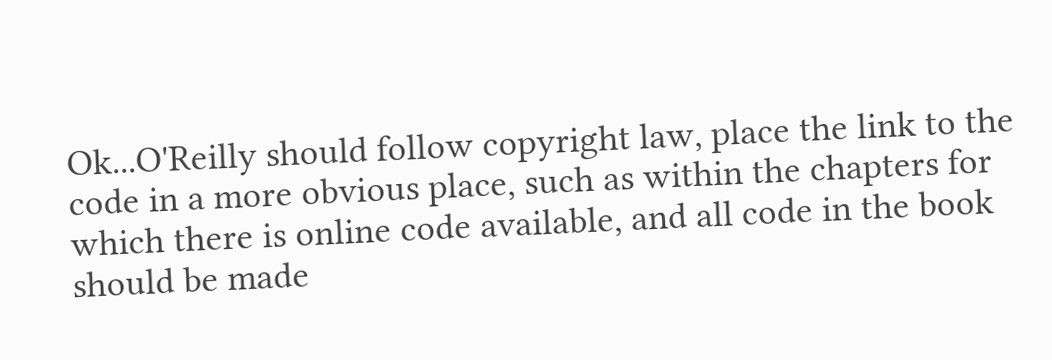Ok...O'Reilly should follow copyright law, place the link to the code in a more obvious place, such as within the chapters for which there is online code available, and all code in the book should be made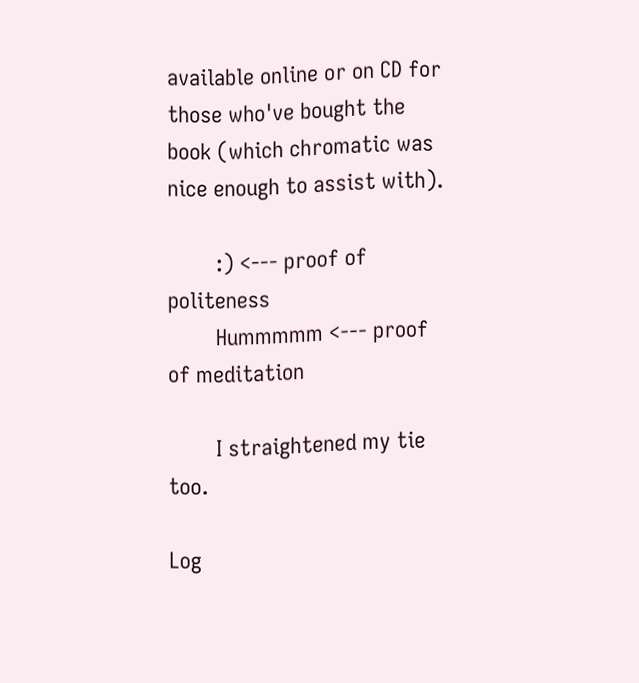available online or on CD for those who've bought the book (which chromatic was nice enough to assist with).

        :) <--- proof of politeness
        Hummmmm <--- proof of meditation

        I straightened my tie too.

Log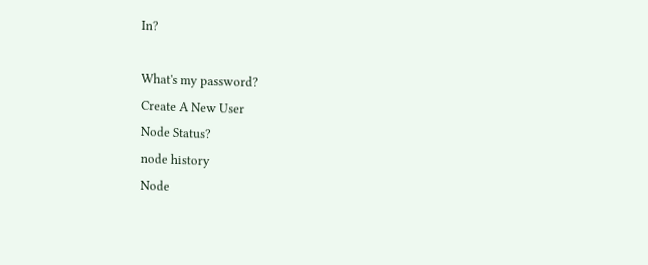In?

What's my password?
Create A New User
Node Status?
node history
Node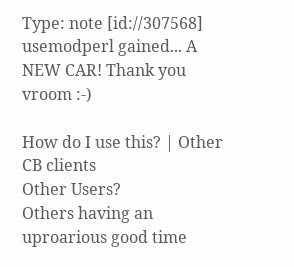Type: note [id://307568]
usemodperl gained... A NEW CAR! Thank you vroom :-)

How do I use this? | Other CB clients
Other Users?
Others having an uproarious good time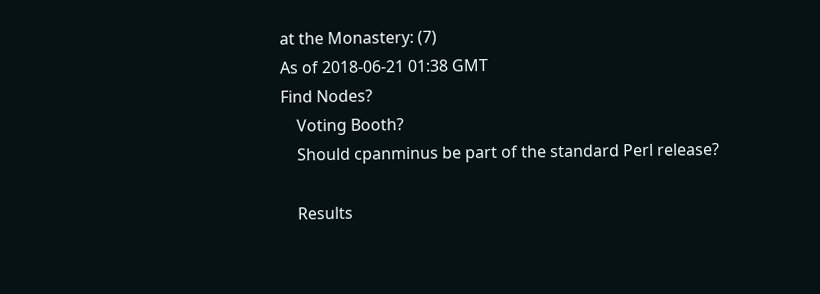at the Monastery: (7)
As of 2018-06-21 01:38 GMT
Find Nodes?
    Voting Booth?
    Should cpanminus be part of the standard Perl release?

    Results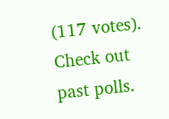(117 votes). Check out past polls.